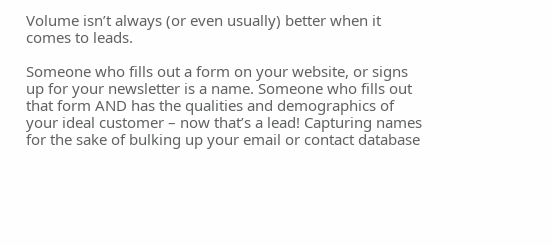Volume isn’t always (or even usually) better when it comes to leads.

Someone who fills out a form on your website, or signs up for your newsletter is a name. Someone who fills out that form AND has the qualities and demographics of your ideal customer – now that’s a lead! Capturing names for the sake of bulking up your email or contact database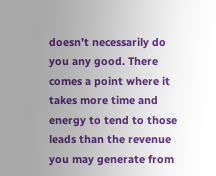doesn’t necessarily do you any good. There comes a point where it takes more time and energy to tend to those leads than the revenue you may generate from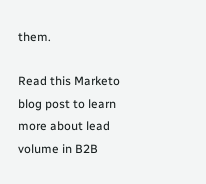them.

Read this Marketo blog post to learn more about lead volume in B2B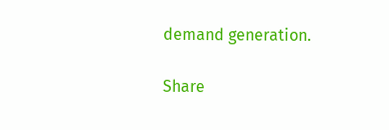demand generation.

Share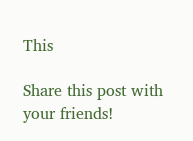This

Share this post with your friends!